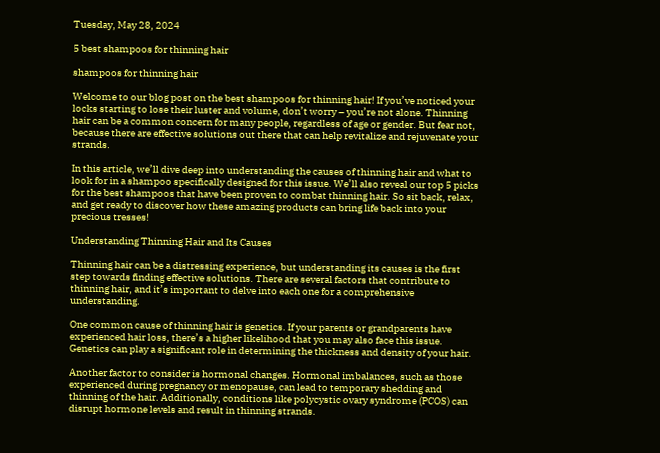Tuesday, May 28, 2024

5 best shampoos for thinning hair

shampoos for thinning hair

Welcome to our blog post on the best shampoos for thinning hair! If you’ve noticed your locks starting to lose their luster and volume, don’t worry – you’re not alone. Thinning hair can be a common concern for many people, regardless of age or gender. But fear not, because there are effective solutions out there that can help revitalize and rejuvenate your strands.

In this article, we’ll dive deep into understanding the causes of thinning hair and what to look for in a shampoo specifically designed for this issue. We’ll also reveal our top 5 picks for the best shampoos that have been proven to combat thinning hair. So sit back, relax, and get ready to discover how these amazing products can bring life back into your precious tresses!

Understanding Thinning Hair and Its Causes

Thinning hair can be a distressing experience, but understanding its causes is the first step towards finding effective solutions. There are several factors that contribute to thinning hair, and it’s important to delve into each one for a comprehensive understanding.

One common cause of thinning hair is genetics. If your parents or grandparents have experienced hair loss, there’s a higher likelihood that you may also face this issue. Genetics can play a significant role in determining the thickness and density of your hair.

Another factor to consider is hormonal changes. Hormonal imbalances, such as those experienced during pregnancy or menopause, can lead to temporary shedding and thinning of the hair. Additionally, conditions like polycystic ovary syndrome (PCOS) can disrupt hormone levels and result in thinning strands.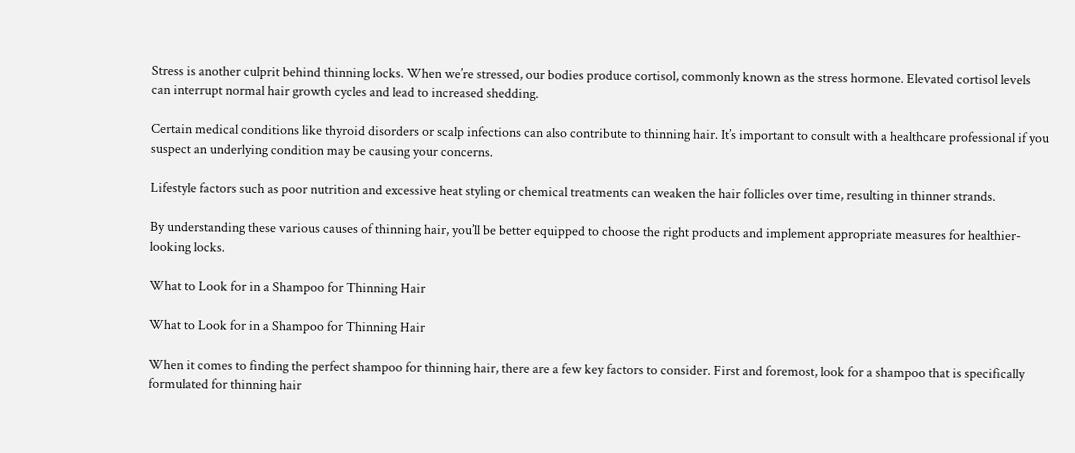Stress is another culprit behind thinning locks. When we’re stressed, our bodies produce cortisol, commonly known as the stress hormone. Elevated cortisol levels can interrupt normal hair growth cycles and lead to increased shedding.

Certain medical conditions like thyroid disorders or scalp infections can also contribute to thinning hair. It’s important to consult with a healthcare professional if you suspect an underlying condition may be causing your concerns.

Lifestyle factors such as poor nutrition and excessive heat styling or chemical treatments can weaken the hair follicles over time, resulting in thinner strands.

By understanding these various causes of thinning hair, you’ll be better equipped to choose the right products and implement appropriate measures for healthier-looking locks.

What to Look for in a Shampoo for Thinning Hair

What to Look for in a Shampoo for Thinning Hair

When it comes to finding the perfect shampoo for thinning hair, there are a few key factors to consider. First and foremost, look for a shampoo that is specifically formulated for thinning hair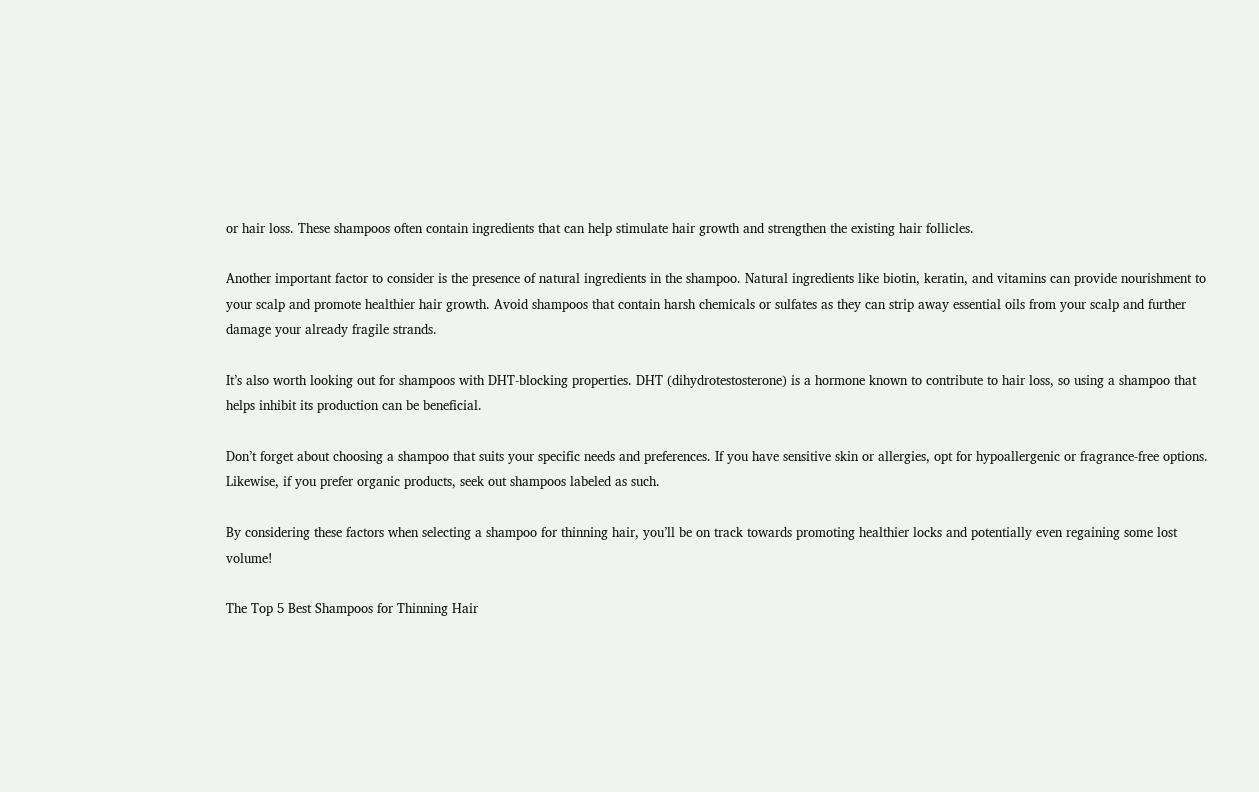or hair loss. These shampoos often contain ingredients that can help stimulate hair growth and strengthen the existing hair follicles.

Another important factor to consider is the presence of natural ingredients in the shampoo. Natural ingredients like biotin, keratin, and vitamins can provide nourishment to your scalp and promote healthier hair growth. Avoid shampoos that contain harsh chemicals or sulfates as they can strip away essential oils from your scalp and further damage your already fragile strands.

It’s also worth looking out for shampoos with DHT-blocking properties. DHT (dihydrotestosterone) is a hormone known to contribute to hair loss, so using a shampoo that helps inhibit its production can be beneficial.

Don’t forget about choosing a shampoo that suits your specific needs and preferences. If you have sensitive skin or allergies, opt for hypoallergenic or fragrance-free options. Likewise, if you prefer organic products, seek out shampoos labeled as such.

By considering these factors when selecting a shampoo for thinning hair, you’ll be on track towards promoting healthier locks and potentially even regaining some lost volume!

The Top 5 Best Shampoos for Thinning Hair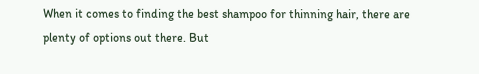When it comes to finding the best shampoo for thinning hair, there are plenty of options out there. But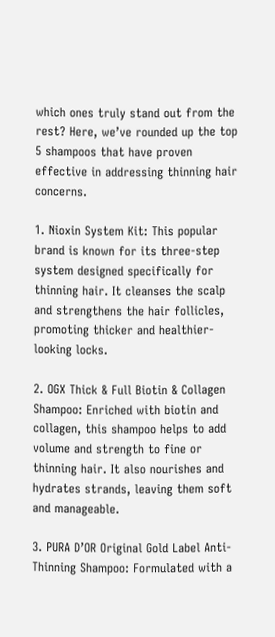which ones truly stand out from the rest? Here, we’ve rounded up the top 5 shampoos that have proven effective in addressing thinning hair concerns.

1. Nioxin System Kit: This popular brand is known for its three-step system designed specifically for thinning hair. It cleanses the scalp and strengthens the hair follicles, promoting thicker and healthier-looking locks.

2. OGX Thick & Full Biotin & Collagen Shampoo: Enriched with biotin and collagen, this shampoo helps to add volume and strength to fine or thinning hair. It also nourishes and hydrates strands, leaving them soft and manageable.

3. PURA D’OR Original Gold Label Anti-Thinning Shampoo: Formulated with a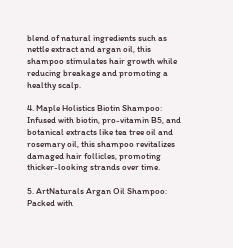blend of natural ingredients such as nettle extract and argan oil, this shampoo stimulates hair growth while reducing breakage and promoting a healthy scalp.

4. Maple Holistics Biotin Shampoo: Infused with biotin, pro-vitamin B5, and botanical extracts like tea tree oil and rosemary oil, this shampoo revitalizes damaged hair follicles, promoting thicker-looking strands over time.

5. ArtNaturals Argan Oil Shampoo: Packed with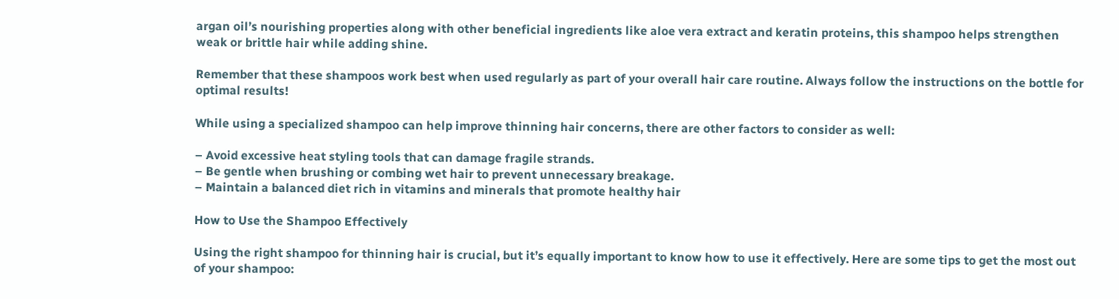argan oil’s nourishing properties along with other beneficial ingredients like aloe vera extract and keratin proteins, this shampoo helps strengthen weak or brittle hair while adding shine.

Remember that these shampoos work best when used regularly as part of your overall hair care routine. Always follow the instructions on the bottle for optimal results!

While using a specialized shampoo can help improve thinning hair concerns, there are other factors to consider as well:

– Avoid excessive heat styling tools that can damage fragile strands.
– Be gentle when brushing or combing wet hair to prevent unnecessary breakage.
– Maintain a balanced diet rich in vitamins and minerals that promote healthy hair

How to Use the Shampoo Effectively

Using the right shampoo for thinning hair is crucial, but it’s equally important to know how to use it effectively. Here are some tips to get the most out of your shampoo: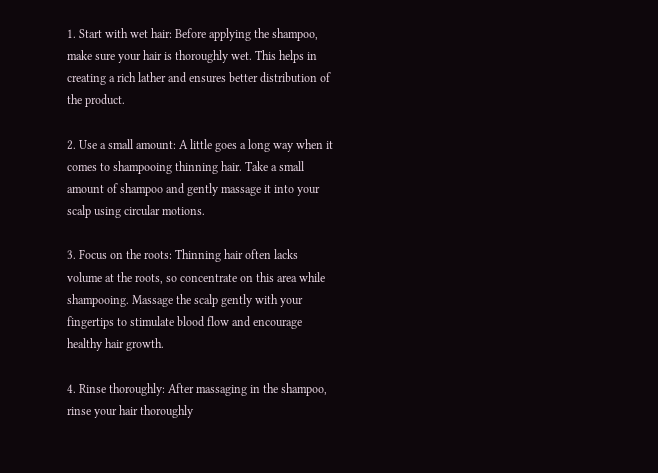1. Start with wet hair: Before applying the shampoo, make sure your hair is thoroughly wet. This helps in creating a rich lather and ensures better distribution of the product.

2. Use a small amount: A little goes a long way when it comes to shampooing thinning hair. Take a small amount of shampoo and gently massage it into your scalp using circular motions.

3. Focus on the roots: Thinning hair often lacks volume at the roots, so concentrate on this area while shampooing. Massage the scalp gently with your fingertips to stimulate blood flow and encourage healthy hair growth.

4. Rinse thoroughly: After massaging in the shampoo, rinse your hair thoroughly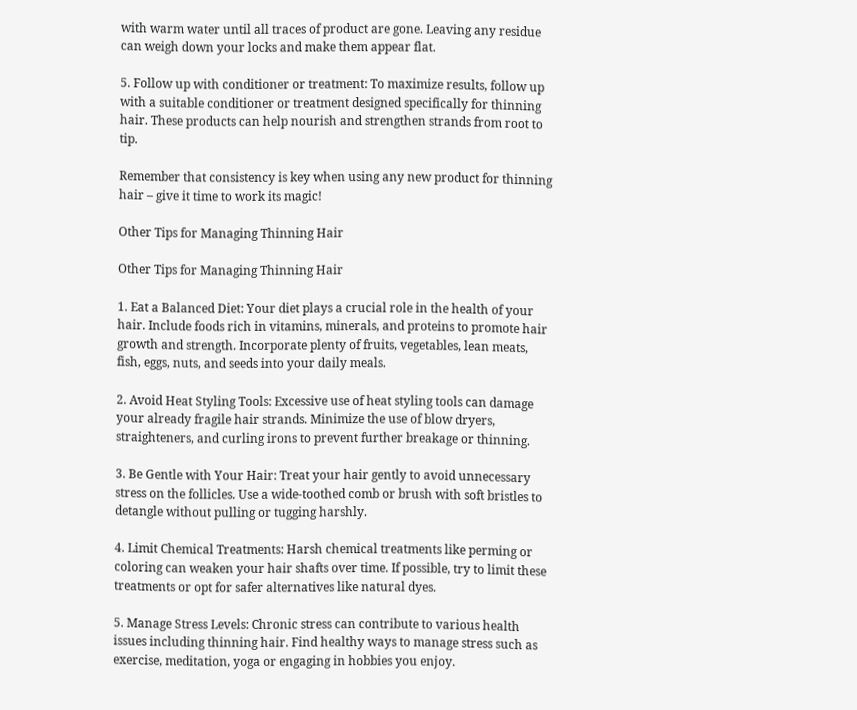with warm water until all traces of product are gone. Leaving any residue can weigh down your locks and make them appear flat.

5. Follow up with conditioner or treatment: To maximize results, follow up with a suitable conditioner or treatment designed specifically for thinning hair. These products can help nourish and strengthen strands from root to tip.

Remember that consistency is key when using any new product for thinning hair – give it time to work its magic!

Other Tips for Managing Thinning Hair

Other Tips for Managing Thinning Hair

1. Eat a Balanced Diet: Your diet plays a crucial role in the health of your hair. Include foods rich in vitamins, minerals, and proteins to promote hair growth and strength. Incorporate plenty of fruits, vegetables, lean meats, fish, eggs, nuts, and seeds into your daily meals.

2. Avoid Heat Styling Tools: Excessive use of heat styling tools can damage your already fragile hair strands. Minimize the use of blow dryers, straighteners, and curling irons to prevent further breakage or thinning.

3. Be Gentle with Your Hair: Treat your hair gently to avoid unnecessary stress on the follicles. Use a wide-toothed comb or brush with soft bristles to detangle without pulling or tugging harshly.

4. Limit Chemical Treatments: Harsh chemical treatments like perming or coloring can weaken your hair shafts over time. If possible, try to limit these treatments or opt for safer alternatives like natural dyes.

5. Manage Stress Levels: Chronic stress can contribute to various health issues including thinning hair. Find healthy ways to manage stress such as exercise, meditation, yoga or engaging in hobbies you enjoy.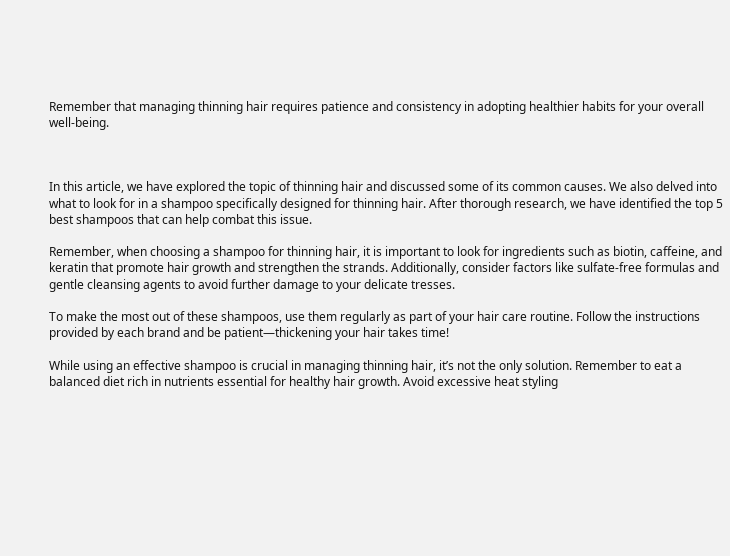Remember that managing thinning hair requires patience and consistency in adopting healthier habits for your overall well-being.



In this article, we have explored the topic of thinning hair and discussed some of its common causes. We also delved into what to look for in a shampoo specifically designed for thinning hair. After thorough research, we have identified the top 5 best shampoos that can help combat this issue.

Remember, when choosing a shampoo for thinning hair, it is important to look for ingredients such as biotin, caffeine, and keratin that promote hair growth and strengthen the strands. Additionally, consider factors like sulfate-free formulas and gentle cleansing agents to avoid further damage to your delicate tresses.

To make the most out of these shampoos, use them regularly as part of your hair care routine. Follow the instructions provided by each brand and be patient—thickening your hair takes time!

While using an effective shampoo is crucial in managing thinning hair, it’s not the only solution. Remember to eat a balanced diet rich in nutrients essential for healthy hair growth. Avoid excessive heat styling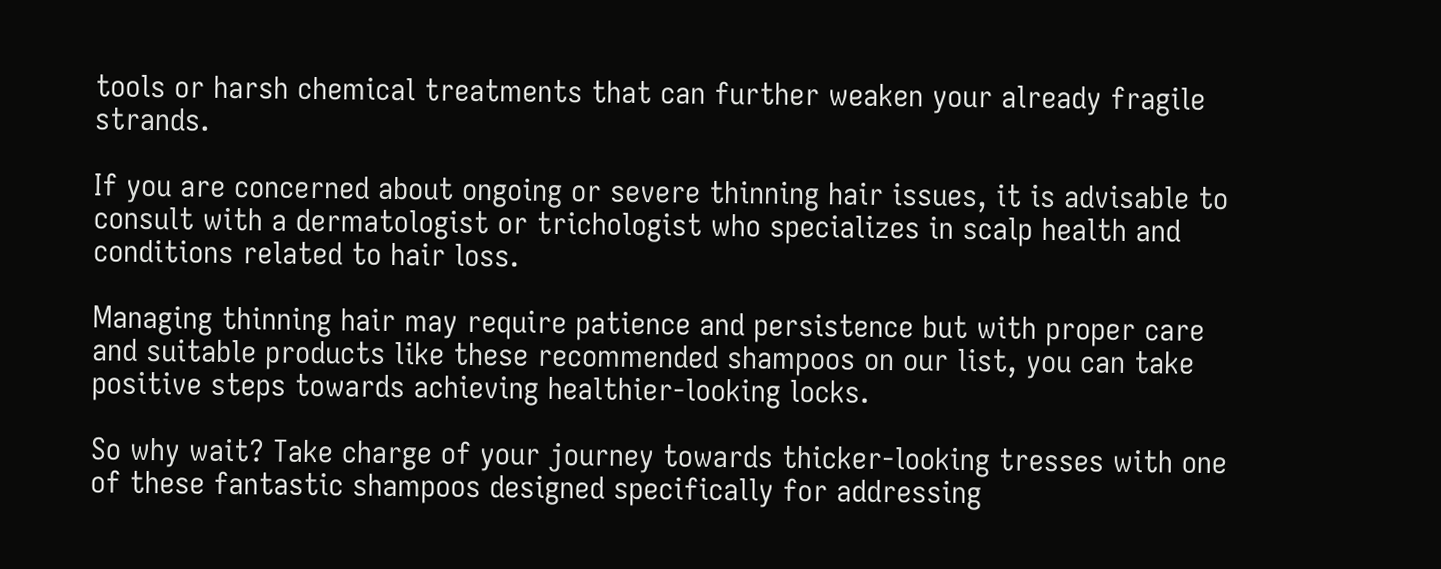tools or harsh chemical treatments that can further weaken your already fragile strands.

If you are concerned about ongoing or severe thinning hair issues, it is advisable to consult with a dermatologist or trichologist who specializes in scalp health and conditions related to hair loss.

Managing thinning hair may require patience and persistence but with proper care and suitable products like these recommended shampoos on our list, you can take positive steps towards achieving healthier-looking locks.

So why wait? Take charge of your journey towards thicker-looking tresses with one of these fantastic shampoos designed specifically for addressing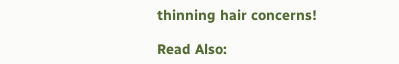thinning hair concerns!

Read Also: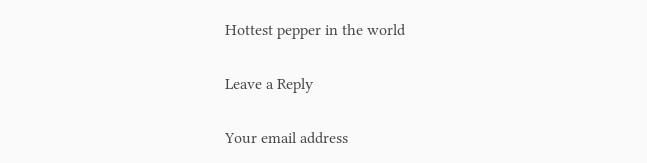Hottest pepper in the world

Leave a Reply

Your email address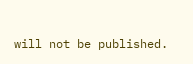will not be published.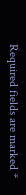Required fields are marked *